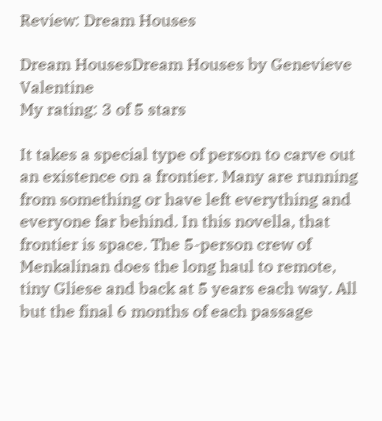Review: Dream Houses

Dream HousesDream Houses by Genevieve Valentine
My rating: 3 of 5 stars

It takes a special type of person to carve out an existence on a frontier. Many are running from something or have left everything and everyone far behind. In this novella, that frontier is space. The 5-person crew of Menkalinan does the long haul to remote, tiny Gliese and back at 5 years each way. All but the final 6 months of each passage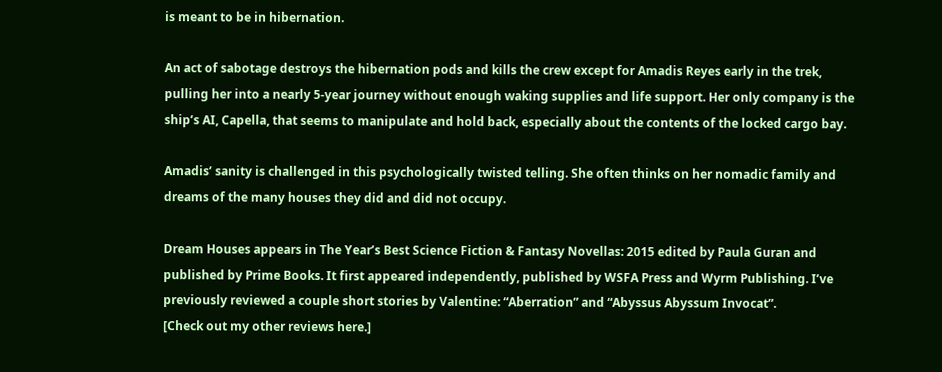is meant to be in hibernation.

An act of sabotage destroys the hibernation pods and kills the crew except for Amadis Reyes early in the trek, pulling her into a nearly 5-year journey without enough waking supplies and life support. Her only company is the ship’s AI, Capella, that seems to manipulate and hold back, especially about the contents of the locked cargo bay.

Amadis’ sanity is challenged in this psychologically twisted telling. She often thinks on her nomadic family and dreams of the many houses they did and did not occupy.

Dream Houses appears in The Year’s Best Science Fiction & Fantasy Novellas: 2015 edited by Paula Guran and published by Prime Books. It first appeared independently, published by WSFA Press and Wyrm Publishing. I’ve previously reviewed a couple short stories by Valentine: “Aberration” and “Abyssus Abyssum Invocat”.
[Check out my other reviews here.]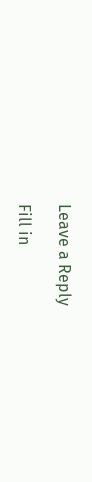Leave a Reply

Fill in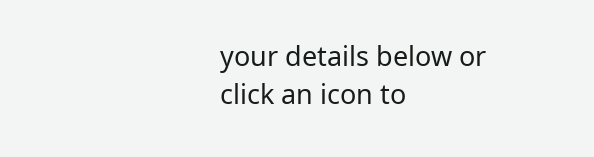your details below or click an icon to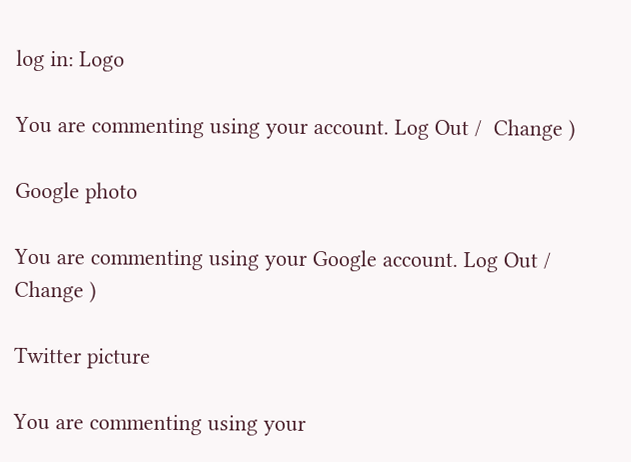log in: Logo

You are commenting using your account. Log Out /  Change )

Google photo

You are commenting using your Google account. Log Out /  Change )

Twitter picture

You are commenting using your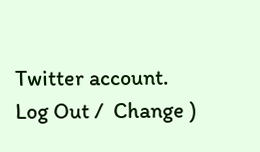Twitter account. Log Out /  Change )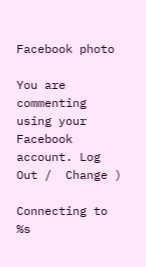Facebook photo

You are commenting using your Facebook account. Log Out /  Change )

Connecting to %s